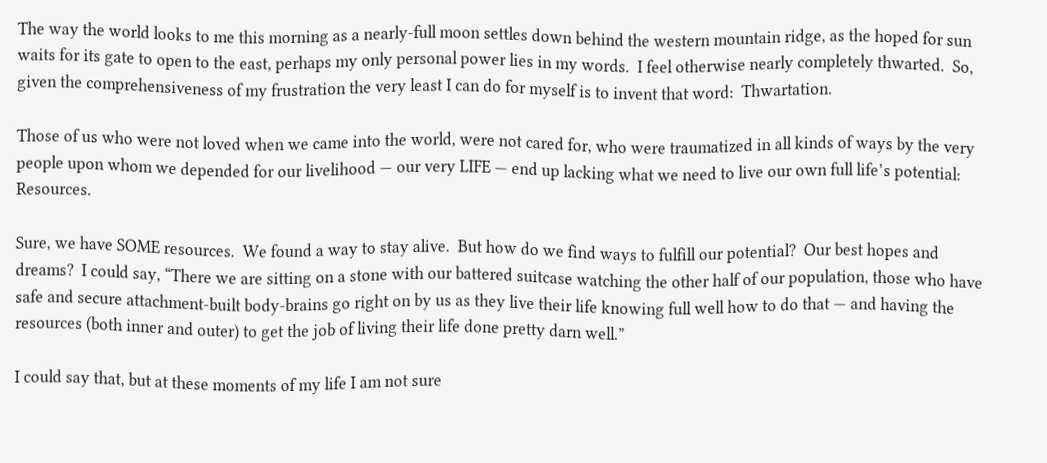The way the world looks to me this morning as a nearly-full moon settles down behind the western mountain ridge, as the hoped for sun waits for its gate to open to the east, perhaps my only personal power lies in my words.  I feel otherwise nearly completely thwarted.  So, given the comprehensiveness of my frustration the very least I can do for myself is to invent that word:  Thwartation.

Those of us who were not loved when we came into the world, were not cared for, who were traumatized in all kinds of ways by the very people upon whom we depended for our livelihood — our very LIFE — end up lacking what we need to live our own full life’s potential:  Resources.

Sure, we have SOME resources.  We found a way to stay alive.  But how do we find ways to fulfill our potential?  Our best hopes and dreams?  I could say, “There we are sitting on a stone with our battered suitcase watching the other half of our population, those who have safe and secure attachment-built body-brains go right on by us as they live their life knowing full well how to do that — and having the resources (both inner and outer) to get the job of living their life done pretty darn well.”

I could say that, but at these moments of my life I am not sure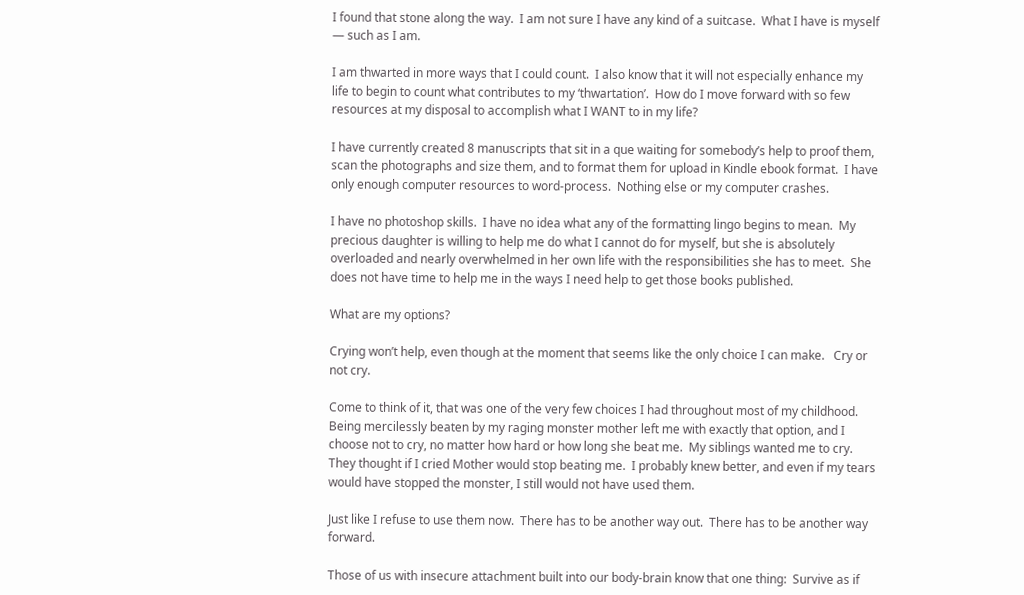I found that stone along the way.  I am not sure I have any kind of a suitcase.  What I have is myself — such as I am.

I am thwarted in more ways that I could count.  I also know that it will not especially enhance my life to begin to count what contributes to my ‘thwartation’.  How do I move forward with so few resources at my disposal to accomplish what I WANT to in my life?

I have currently created 8 manuscripts that sit in a que waiting for somebody’s help to proof them, scan the photographs and size them, and to format them for upload in Kindle ebook format.  I have only enough computer resources to word-process.  Nothing else or my computer crashes.

I have no photoshop skills.  I have no idea what any of the formatting lingo begins to mean.  My precious daughter is willing to help me do what I cannot do for myself, but she is absolutely overloaded and nearly overwhelmed in her own life with the responsibilities she has to meet.  She does not have time to help me in the ways I need help to get those books published.

What are my options?

Crying won’t help, even though at the moment that seems like the only choice I can make.   Cry or not cry.

Come to think of it, that was one of the very few choices I had throughout most of my childhood.  Being mercilessly beaten by my raging monster mother left me with exactly that option, and I choose not to cry, no matter how hard or how long she beat me.  My siblings wanted me to cry.  They thought if I cried Mother would stop beating me.  I probably knew better, and even if my tears would have stopped the monster, I still would not have used them.

Just like I refuse to use them now.  There has to be another way out.  There has to be another way forward.

Those of us with insecure attachment built into our body-brain know that one thing:  Survive as if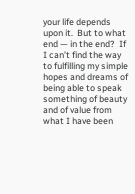your life depends upon it.  But to what end — in the end?  If I can’t find the way to fulfilling my simple hopes and dreams of being able to speak something of beauty and of value from what I have been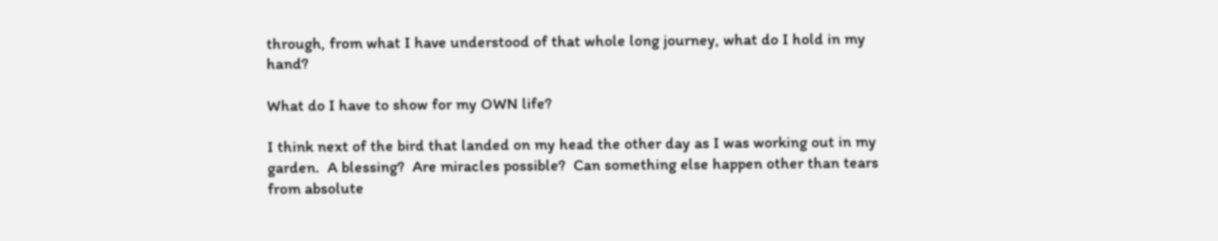through, from what I have understood of that whole long journey, what do I hold in my hand?

What do I have to show for my OWN life?

I think next of the bird that landed on my head the other day as I was working out in my garden.  A blessing?  Are miracles possible?  Can something else happen other than tears from absolute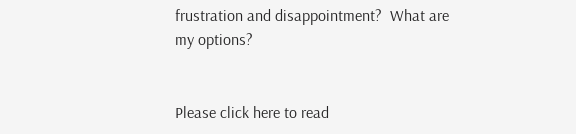frustration and disappointment?  What are my options?


Please click here to read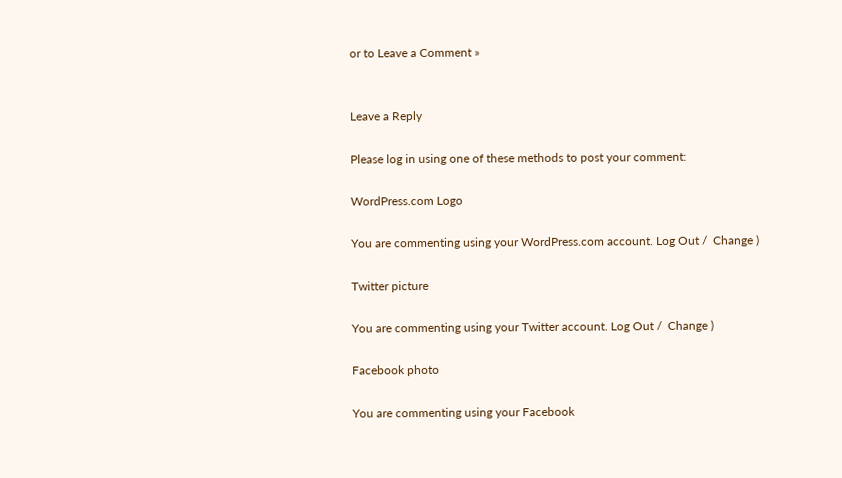or to Leave a Comment »


Leave a Reply

Please log in using one of these methods to post your comment:

WordPress.com Logo

You are commenting using your WordPress.com account. Log Out /  Change )

Twitter picture

You are commenting using your Twitter account. Log Out /  Change )

Facebook photo

You are commenting using your Facebook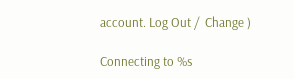account. Log Out /  Change )

Connecting to %s